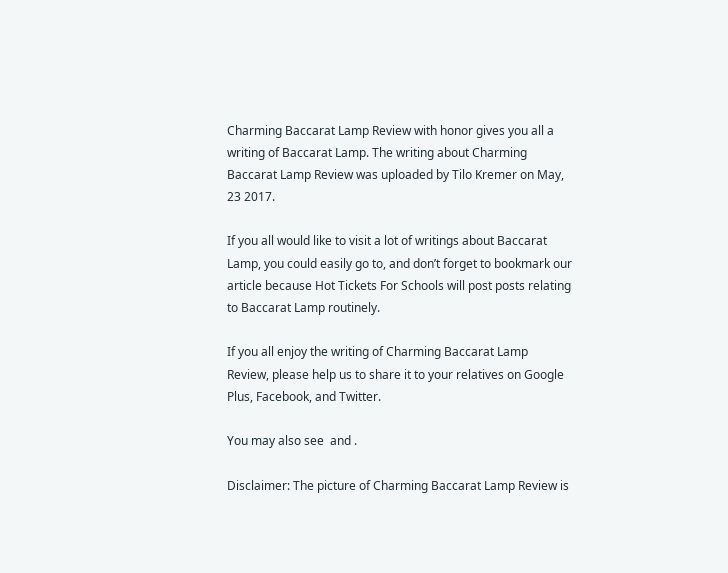Charming Baccarat Lamp Review with honor gives you all a writing of Baccarat Lamp. The writing about Charming Baccarat Lamp Review was uploaded by Tilo Kremer on May, 23 2017.

If you all would like to visit a lot of writings about Baccarat Lamp, you could easily go to, and don’t forget to bookmark our article because Hot Tickets For Schools will post posts relating to Baccarat Lamp routinely.

If you all enjoy the writing of Charming Baccarat Lamp Review, please help us to share it to your relatives on Google Plus, Facebook, and Twitter.

You may also see  and .

Disclaimer: The picture of Charming Baccarat Lamp Review is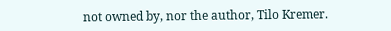not owned by, nor the author, Tilo Kremer.